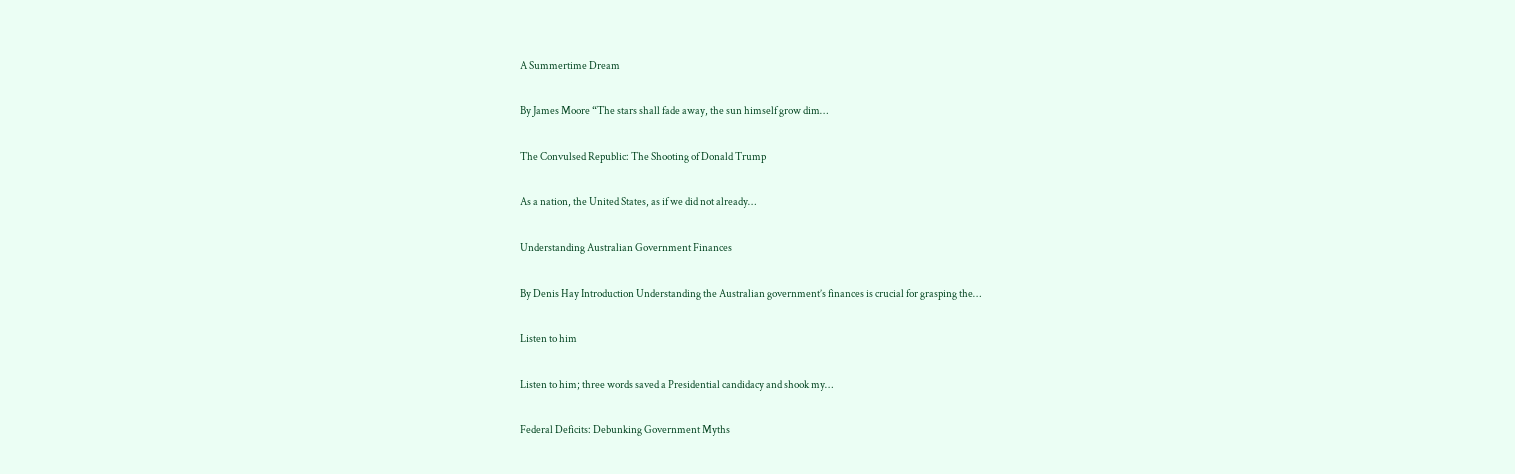A Summertime Dream

By James Moore “The stars shall fade away, the sun himself grow dim…

The Convulsed Republic: The Shooting of Donald Trump

As a nation, the United States, as if we did not already…

Understanding Australian Government Finances

By Denis Hay Introduction Understanding the Australian government’s finances is crucial for grasping the…

Listen to him

Listen to him; three words saved a Presidential candidacy and shook my…

Federal Deficits: Debunking Government Myths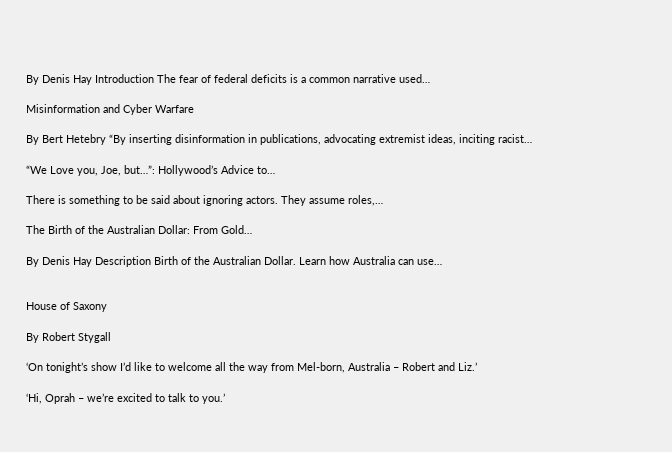By Denis Hay Introduction The fear of federal deficits is a common narrative used…

Misinformation and Cyber Warfare

By Bert Hetebry “By inserting disinformation in publications, advocating extremist ideas, inciting racist…

“We Love you, Joe, but…”: Hollywood’s Advice to…

There is something to be said about ignoring actors. They assume roles,…

The Birth of the Australian Dollar: From Gold…

By Denis Hay Description Birth of the Australian Dollar. Learn how Australia can use…


House of Saxony

By Robert Stygall

‘On tonight’s show I’d like to welcome all the way from Mel-born, Australia – Robert and Liz.’

‘Hi, Oprah – we’re excited to talk to you.’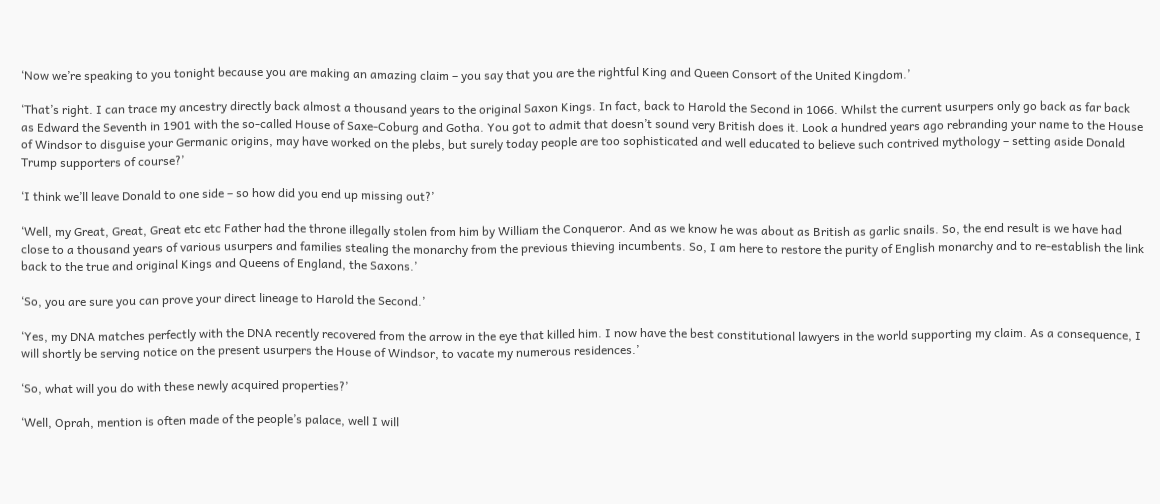‘Now we’re speaking to you tonight because you are making an amazing claim – you say that you are the rightful King and Queen Consort of the United Kingdom.’

‘That’s right. I can trace my ancestry directly back almost a thousand years to the original Saxon Kings. In fact, back to Harold the Second in 1066. Whilst the current usurpers only go back as far back as Edward the Seventh in 1901 with the so-called House of Saxe-Coburg and Gotha. You got to admit that doesn’t sound very British does it. Look a hundred years ago rebranding your name to the House of Windsor to disguise your Germanic origins, may have worked on the plebs, but surely today people are too sophisticated and well educated to believe such contrived mythology – setting aside Donald Trump supporters of course?’

‘I think we’ll leave Donald to one side – so how did you end up missing out?’

‘Well, my Great, Great, Great etc etc Father had the throne illegally stolen from him by William the Conqueror. And as we know he was about as British as garlic snails. So, the end result is we have had close to a thousand years of various usurpers and families stealing the monarchy from the previous thieving incumbents. So, I am here to restore the purity of English monarchy and to re-establish the link back to the true and original Kings and Queens of England, the Saxons.’

‘So, you are sure you can prove your direct lineage to Harold the Second.’

‘Yes, my DNA matches perfectly with the DNA recently recovered from the arrow in the eye that killed him. I now have the best constitutional lawyers in the world supporting my claim. As a consequence, I will shortly be serving notice on the present usurpers the House of Windsor, to vacate my numerous residences.’

‘So, what will you do with these newly acquired properties?’

‘Well, Oprah, mention is often made of the people’s palace, well I will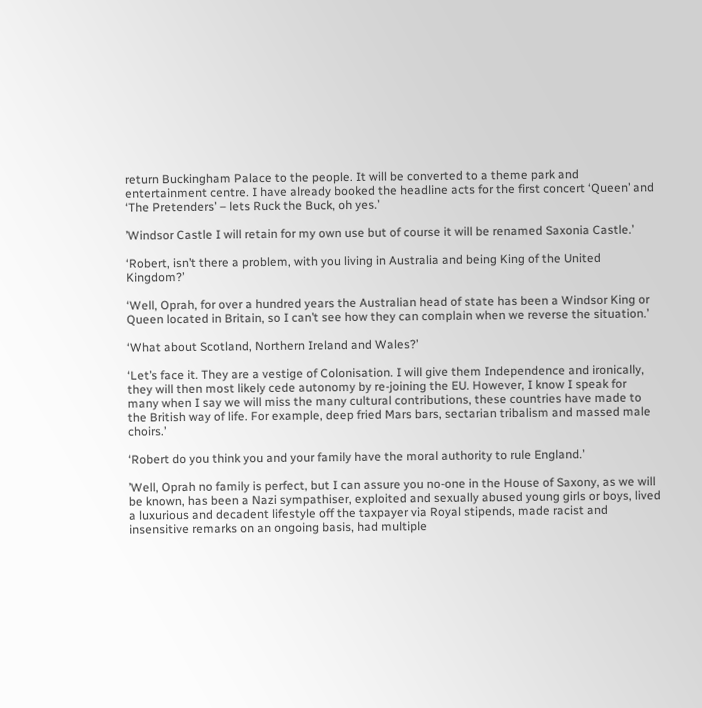return Buckingham Palace to the people. It will be converted to a theme park and entertainment centre. I have already booked the headline acts for the first concert ‘Queen’ and ‘The Pretenders’ – lets Ruck the Buck, oh yes.’

’Windsor Castle I will retain for my own use but of course it will be renamed Saxonia Castle.’

‘Robert, isn’t there a problem, with you living in Australia and being King of the United Kingdom?’

‘Well, Oprah, for over a hundred years the Australian head of state has been a Windsor King or Queen located in Britain, so I can’t see how they can complain when we reverse the situation.’

‘What about Scotland, Northern Ireland and Wales?’

‘Let’s face it. They are a vestige of Colonisation. I will give them Independence and ironically, they will then most likely cede autonomy by re-joining the EU. However, I know I speak for many when I say we will miss the many cultural contributions, these countries have made to the British way of life. For example, deep fried Mars bars, sectarian tribalism and massed male choirs.’

‘Robert do you think you and your family have the moral authority to rule England.’

’Well, Oprah no family is perfect, but I can assure you no-one in the House of Saxony, as we will be known, has been a Nazi sympathiser, exploited and sexually abused young girls or boys, lived a luxurious and decadent lifestyle off the taxpayer via Royal stipends, made racist and insensitive remarks on an ongoing basis, had multiple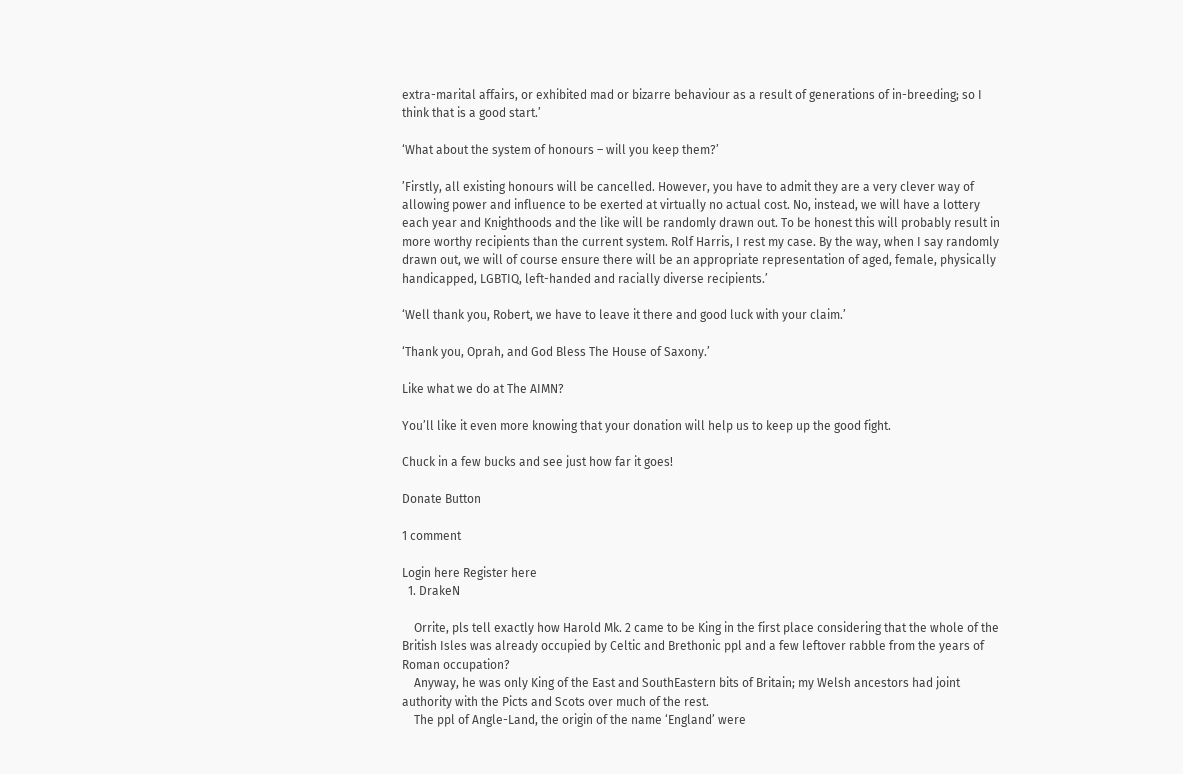extra-marital affairs, or exhibited mad or bizarre behaviour as a result of generations of in-breeding; so I think that is a good start.’

‘What about the system of honours – will you keep them?’

’Firstly, all existing honours will be cancelled. However, you have to admit they are a very clever way of allowing power and influence to be exerted at virtually no actual cost. No, instead, we will have a lottery each year and Knighthoods and the like will be randomly drawn out. To be honest this will probably result in more worthy recipients than the current system. Rolf Harris, I rest my case. By the way, when I say randomly drawn out, we will of course ensure there will be an appropriate representation of aged, female, physically handicapped, LGBTIQ, left-handed and racially diverse recipients.’

‘Well thank you, Robert, we have to leave it there and good luck with your claim.’

‘Thank you, Oprah, and God Bless The House of Saxony.’

Like what we do at The AIMN?

You’ll like it even more knowing that your donation will help us to keep up the good fight.

Chuck in a few bucks and see just how far it goes!

Donate Button

1 comment

Login here Register here
  1. DrakeN

    Orrite, pls tell exactly how Harold Mk. 2 came to be King in the first place considering that the whole of the British Isles was already occupied by Celtic and Brethonic ppl and a few leftover rabble from the years of Roman occupation?
    Anyway, he was only King of the East and SouthEastern bits of Britain; my Welsh ancestors had joint authority with the Picts and Scots over much of the rest.
    The ppl of Angle-Land, the origin of the name ‘England’ were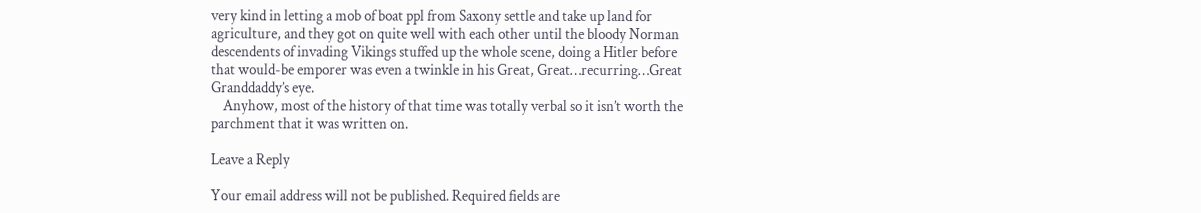very kind in letting a mob of boat ppl from Saxony settle and take up land for agriculture, and they got on quite well with each other until the bloody Norman descendents of invading Vikings stuffed up the whole scene, doing a Hitler before that would-be emporer was even a twinkle in his Great, Great…recurring…Great Granddaddy’s eye.
    Anyhow, most of the history of that time was totally verbal so it isn’t worth the parchment that it was written on.

Leave a Reply

Your email address will not be published. Required fields are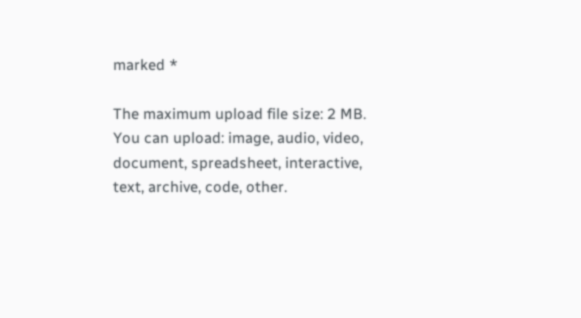marked *

The maximum upload file size: 2 MB. You can upload: image, audio, video, document, spreadsheet, interactive, text, archive, code, other.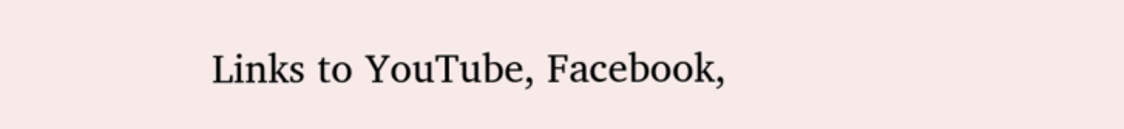Links to YouTube, Facebook,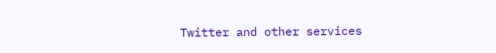Twitter and other services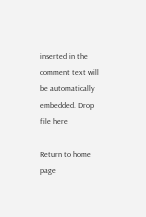inserted in the comment text will be automatically embedded. Drop file here

Return to home page